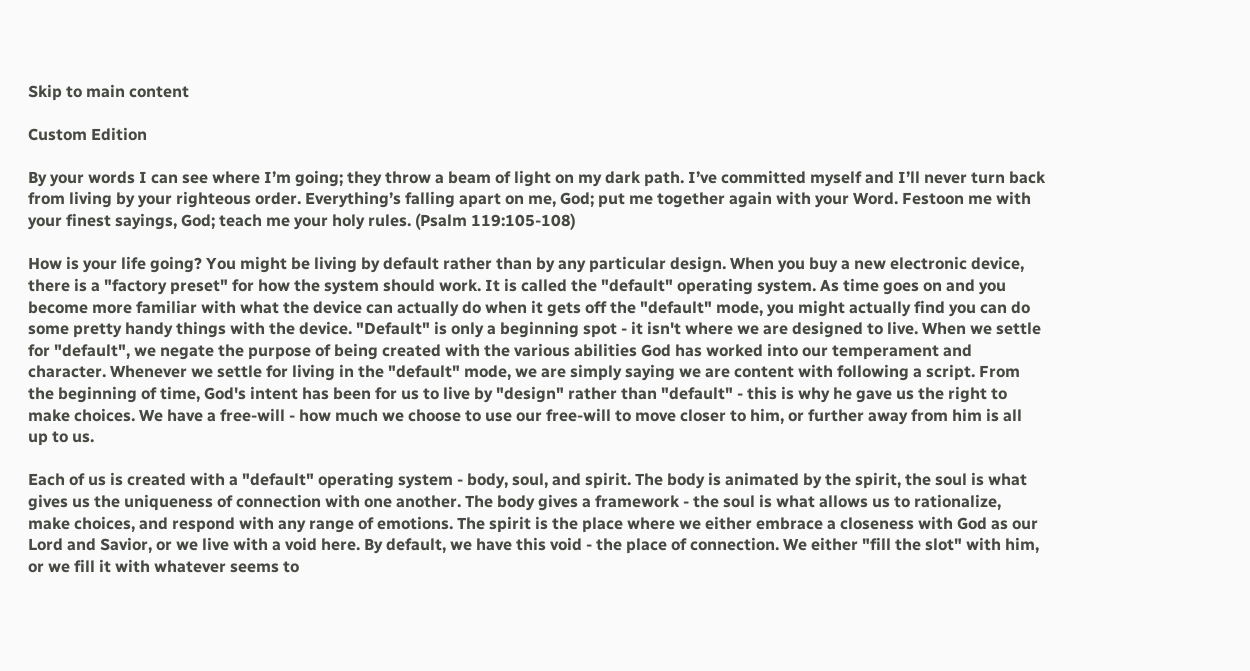Skip to main content

Custom Edition

By your words I can see where I’m going; they throw a beam of light on my dark path. I’ve committed myself and I’ll never turn back from living by your righteous order. Everything’s falling apart on me, God; put me together again with your Word. Festoon me with your finest sayings, God; teach me your holy rules. (Psalm 119:105-108)

How is your life going? You might be living by default rather than by any particular design. When you buy a new electronic device, there is a "factory preset" for how the system should work. It is called the "default" operating system. As time goes on and you become more familiar with what the device can actually do when it gets off the "default" mode, you might actually find you can do some pretty handy things with the device. "Default" is only a beginning spot - it isn't where we are designed to live. When we settle for "default", we negate the purpose of being created with the various abilities God has worked into our temperament and character. Whenever we settle for living in the "default" mode, we are simply saying we are content with following a script. From the beginning of time, God's intent has been for us to live by "design" rather than "default" - this is why he gave us the right to make choices. We have a free-will - how much we choose to use our free-will to move closer to him, or further away from him is all up to us.

Each of us is created with a "default" operating system - body, soul, and spirit. The body is animated by the spirit, the soul is what gives us the uniqueness of connection with one another. The body gives a framework - the soul is what allows us to rationalize, make choices, and respond with any range of emotions. The spirit is the place where we either embrace a closeness with God as our Lord and Savior, or we live with a void here. By default, we have this void - the place of connection. We either "fill the slot" with him, or we fill it with whatever seems to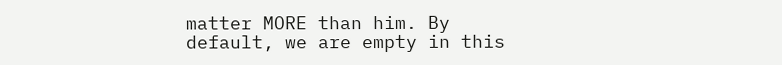matter MORE than him. By default, we are empty in this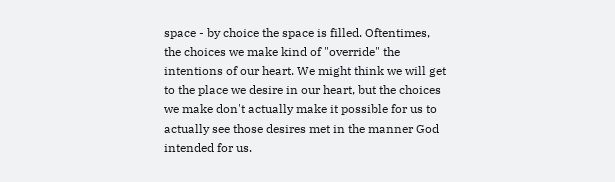space - by choice the space is filled. Oftentimes, the choices we make kind of "override" the intentions of our heart. We might think we will get to the place we desire in our heart, but the choices we make don't actually make it possible for us to actually see those desires met in the manner God intended for us.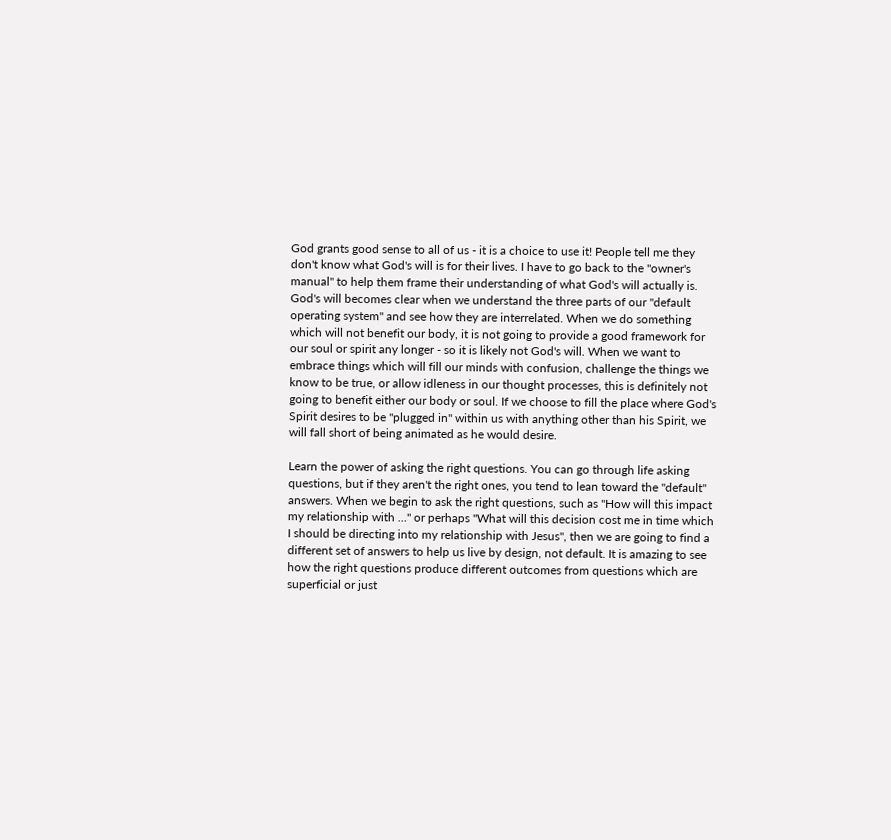God grants good sense to all of us - it is a choice to use it! People tell me they don't know what God's will is for their lives. I have to go back to the "owner's manual" to help them frame their understanding of what God's will actually is. God's will becomes clear when we understand the three parts of our "default operating system" and see how they are interrelated. When we do something which will not benefit our body, it is not going to provide a good framework for our soul or spirit any longer - so it is likely not God's will. When we want to embrace things which will fill our minds with confusion, challenge the things we know to be true, or allow idleness in our thought processes, this is definitely not going to benefit either our body or soul. If we choose to fill the place where God's Spirit desires to be "plugged in" within us with anything other than his Spirit, we will fall short of being animated as he would desire.

Learn the power of asking the right questions. You can go through life asking questions, but if they aren't the right ones, you tend to lean toward the "default" answers. When we begin to ask the right questions, such as "How will this impact my relationship with ..." or perhaps "What will this decision cost me in time which I should be directing into my relationship with Jesus", then we are going to find a different set of answers to help us live by design, not default. It is amazing to see how the right questions produce different outcomes from questions which are superficial or just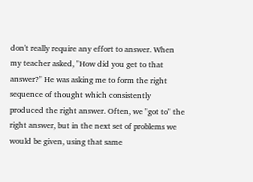don't really require any effort to answer. When my teacher asked, "How did you get to that answer?" He was asking me to form the right sequence of thought which consistently produced the right answer. Often, we "got to" the right answer, but in the next set of problems we would be given, using that same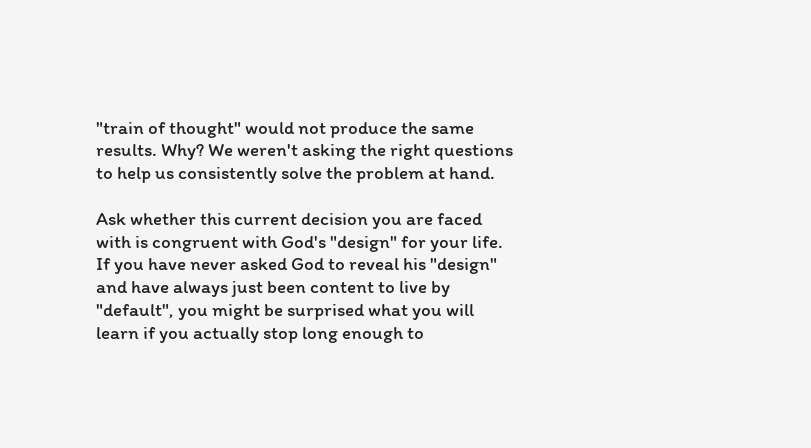"train of thought" would not produce the same results. Why? We weren't asking the right questions to help us consistently solve the problem at hand.

Ask whether this current decision you are faced with is congruent with God's "design" for your life. If you have never asked God to reveal his "design" and have always just been content to live by "default", you might be surprised what you will learn if you actually stop long enough to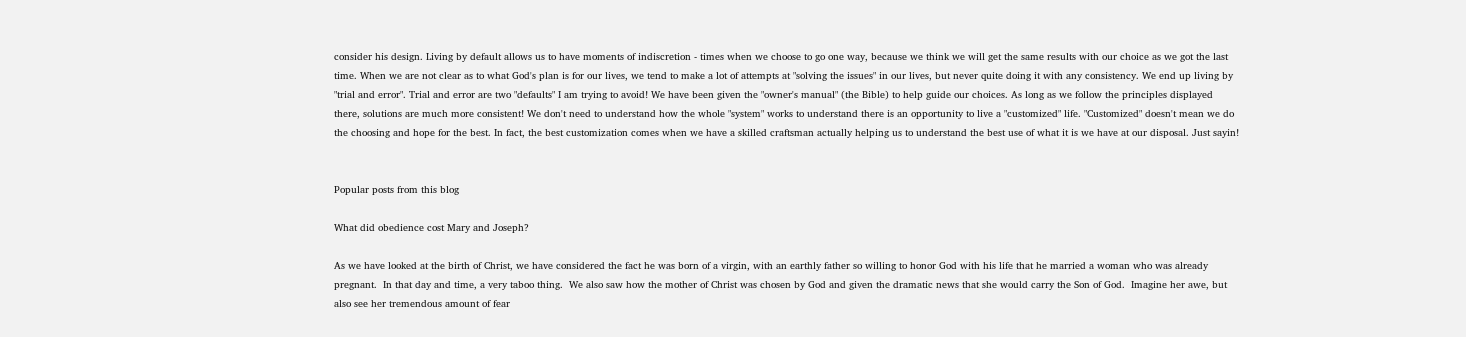consider his design. Living by default allows us to have moments of indiscretion - times when we choose to go one way, because we think we will get the same results with our choice as we got the last time. When we are not clear as to what God's plan is for our lives, we tend to make a lot of attempts at "solving the issues" in our lives, but never quite doing it with any consistency. We end up living by "trial and error". Trial and error are two "defaults" I am trying to avoid! We have been given the "owner's manual" (the Bible) to help guide our choices. As long as we follow the principles displayed there, solutions are much more consistent! We don't need to understand how the whole "system" works to understand there is an opportunity to live a "customized" life. "Customized" doesn't mean we do the choosing and hope for the best. In fact, the best customization comes when we have a skilled craftsman actually helping us to understand the best use of what it is we have at our disposal. Just sayin!


Popular posts from this blog

What did obedience cost Mary and Joseph?

As we have looked at the birth of Christ, we have considered the fact he was born of a virgin, with an earthly father so willing to honor God with his life that he married a woman who was already pregnant.  In that day and time, a very taboo thing.  We also saw how the mother of Christ was chosen by God and given the dramatic news that she would carry the Son of God.  Imagine her awe, but also see her tremendous amount of fear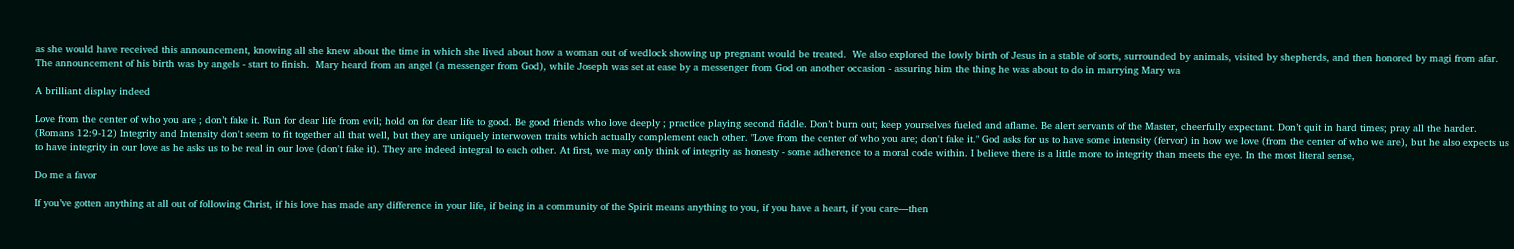as she would have received this announcement, knowing all she knew about the time in which she lived about how a woman out of wedlock showing up pregnant would be treated.  We also explored the lowly birth of Jesus in a stable of sorts, surrounded by animals, visited by shepherds, and then honored by magi from afar.  The announcement of his birth was by angels - start to finish.  Mary heard from an angel (a messenger from God), while Joseph was set at ease by a messenger from God on another occasion - assuring him the thing he was about to do in marrying Mary wa

A brilliant display indeed

Love from the center of who you are ; don’t fake it. Run for dear life from evil; hold on for dear life to good. Be good friends who love deeply ; practice playing second fiddle. Don’t burn out; keep yourselves fueled and aflame. Be alert servants of the Master, cheerfully expectant. Don’t quit in hard times; pray all the harder. (Romans 12:9-12) Integrity and Intensity don't seem to fit together all that well, but they are uniquely interwoven traits which actually complement each other. "Love from the center of who you are; don't fake it." God asks for us to have some intensity (fervor) in how we love (from the center of who we are), but he also expects us to have integrity in our love as he asks us to be real in our love (don't fake it). They are indeed integral to each other. At first, we may only think of integrity as honesty - some adherence to a moral code within. I believe there is a little more to integrity than meets the eye. In the most literal sense,

Do me a favor

If you’ve gotten anything at all out of following Christ, if his love has made any difference in your life, if being in a community of the Spirit means anything to you, if you have a heart, if you care—then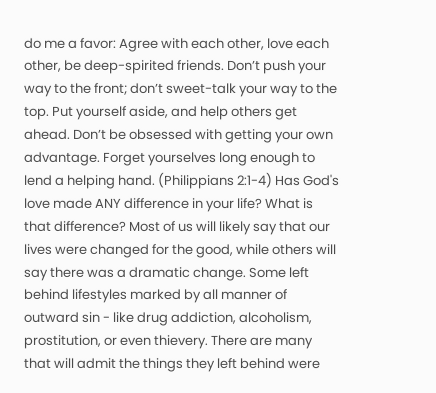do me a favor: Agree with each other, love each other, be deep-spirited friends. Don’t push your way to the front; don’t sweet-talk your way to the top. Put yourself aside, and help others get ahead. Don’t be obsessed with getting your own advantage. Forget yourselves long enough to lend a helping hand. (Philippians 2:1-4) Has God's love made ANY difference in your life? What is that difference? Most of us will likely say that our lives were changed for the good, while others will say there was a dramatic change. Some left behind lifestyles marked by all manner of outward sin - like drug addiction, alcoholism, prostitution, or even thievery. There are many that will admit the things they left behind were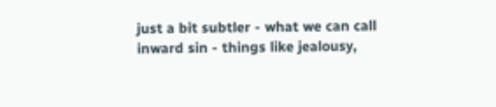just a bit subtler - what we can call inward sin - things like jealousy,